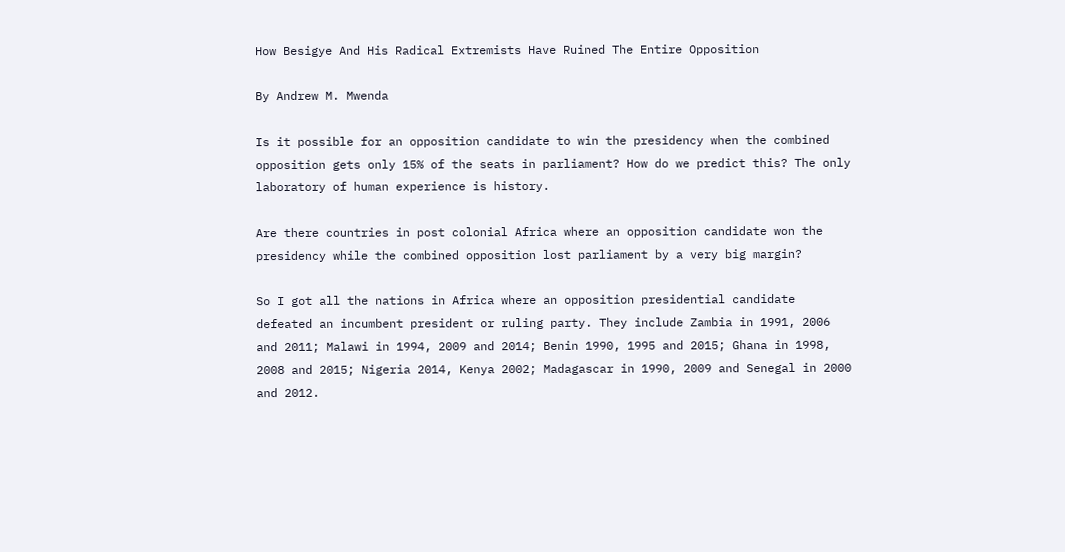How Besigye And His Radical Extremists Have Ruined The Entire Opposition

By Andrew M. Mwenda

Is it possible for an opposition candidate to win the presidency when the combined opposition gets only 15% of the seats in parliament? How do we predict this? The only laboratory of human experience is history.

Are there countries in post colonial Africa where an opposition candidate won the presidency while the combined opposition lost parliament by a very big margin?

So I got all the nations in Africa where an opposition presidential candidate defeated an incumbent president or ruling party. They include Zambia in 1991, 2006 and 2011; Malawi in 1994, 2009 and 2014; Benin 1990, 1995 and 2015; Ghana in 1998, 2008 and 2015; Nigeria 2014, Kenya 2002; Madagascar in 1990, 2009 and Senegal in 2000 and 2012.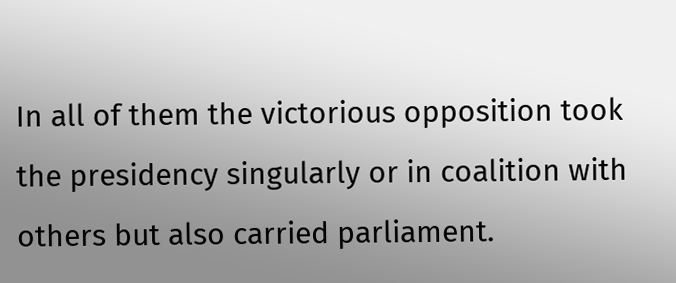In all of them the victorious opposition took the presidency singularly or in coalition with others but also carried parliament.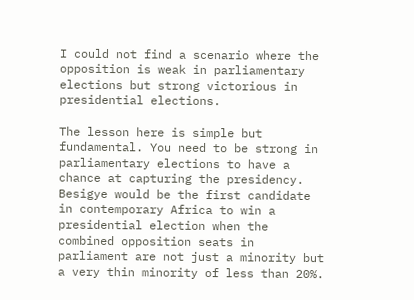I could not find a scenario where the opposition is weak in parliamentary elections but strong victorious in presidential elections.

The lesson here is simple but fundamental. You need to be strong in parliamentary elections to have a chance at capturing the presidency. Besigye would be the first candidate in contemporary Africa to win a presidential election when the combined opposition seats in parliament are not just a minority but a very thin minority of less than 20%.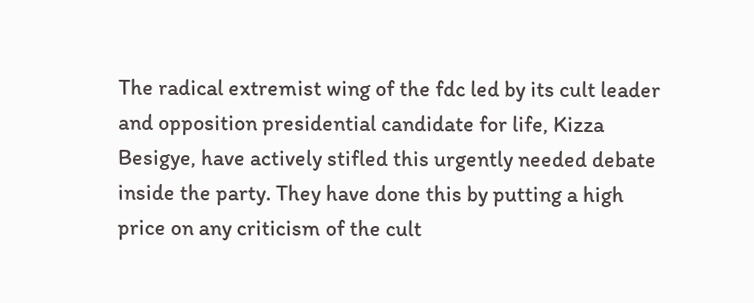The radical extremist wing of the fdc led by its cult leader and opposition presidential candidate for life, Kizza Besigye, have actively stifled this urgently needed debate inside the party. They have done this by putting a high price on any criticism of the cult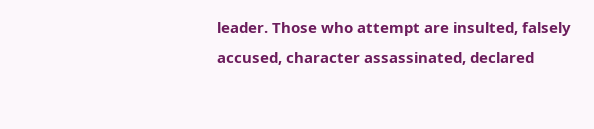leader. Those who attempt are insulted, falsely accused, character assassinated, declared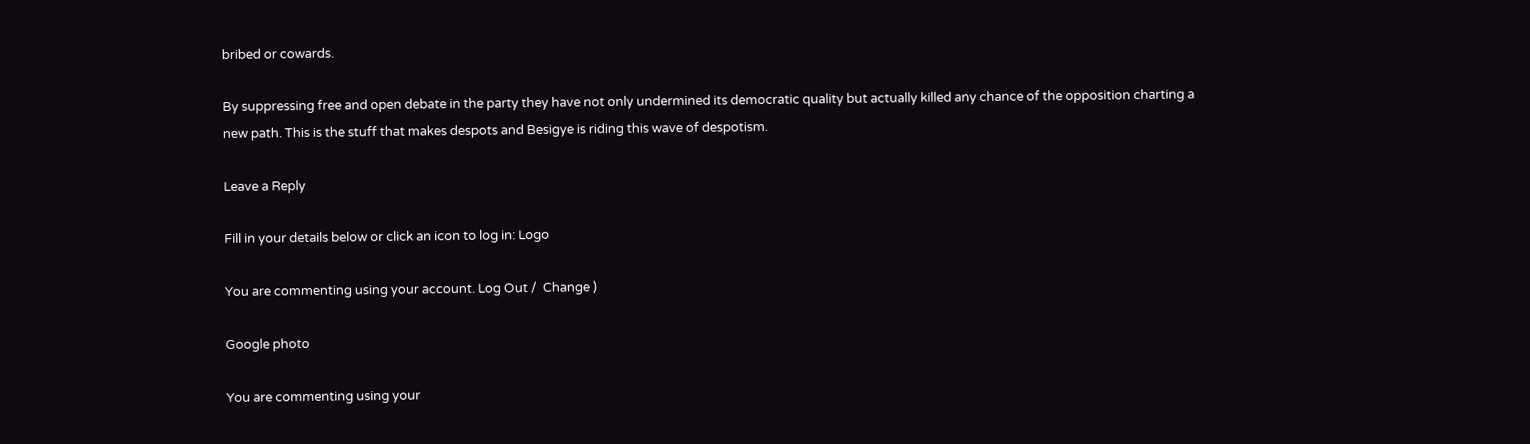bribed or cowards.

By suppressing free and open debate in the party they have not only undermined its democratic quality but actually killed any chance of the opposition charting a new path. This is the stuff that makes despots and Besigye is riding this wave of despotism.

Leave a Reply

Fill in your details below or click an icon to log in: Logo

You are commenting using your account. Log Out /  Change )

Google photo

You are commenting using your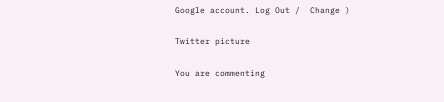Google account. Log Out /  Change )

Twitter picture

You are commenting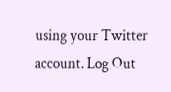using your Twitter account. Log Out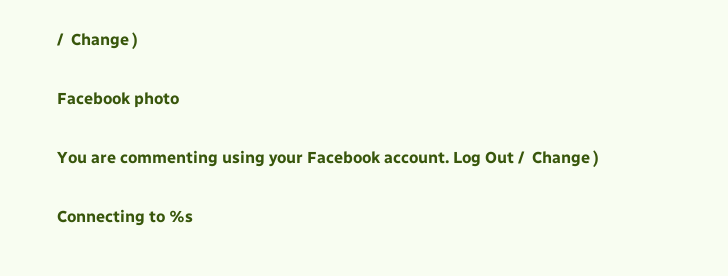/  Change )

Facebook photo

You are commenting using your Facebook account. Log Out /  Change )

Connecting to %s